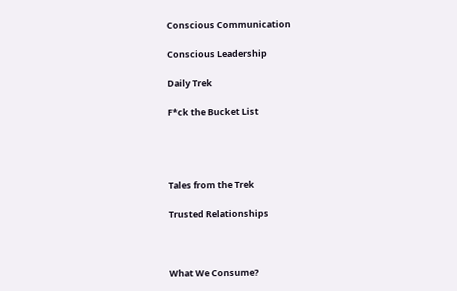Conscious Communication

Conscious Leadership

Daily Trek

F*ck the Bucket List




Tales from the Trek

Trusted Relationships



What We Consume?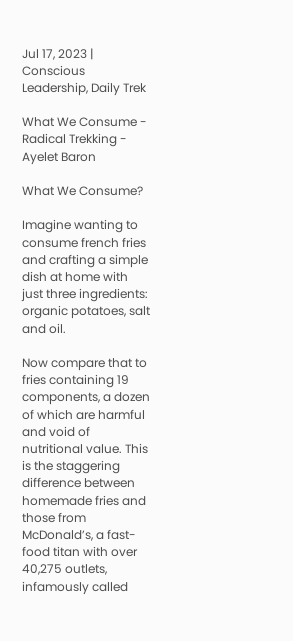Jul 17, 2023 | Conscious Leadership, Daily Trek

What We Consume - Radical Trekking - Ayelet Baron

What We Consume?

Imagine wanting to consume french fries and crafting a simple dish at home with just three ingredients: organic potatoes, salt and oil.

Now compare that to fries containing 19 components, a dozen of which are harmful and void of nutritional value. This is the staggering difference between homemade fries and those from McDonald’s, a fast-food titan with over 40,275 outlets, infamously called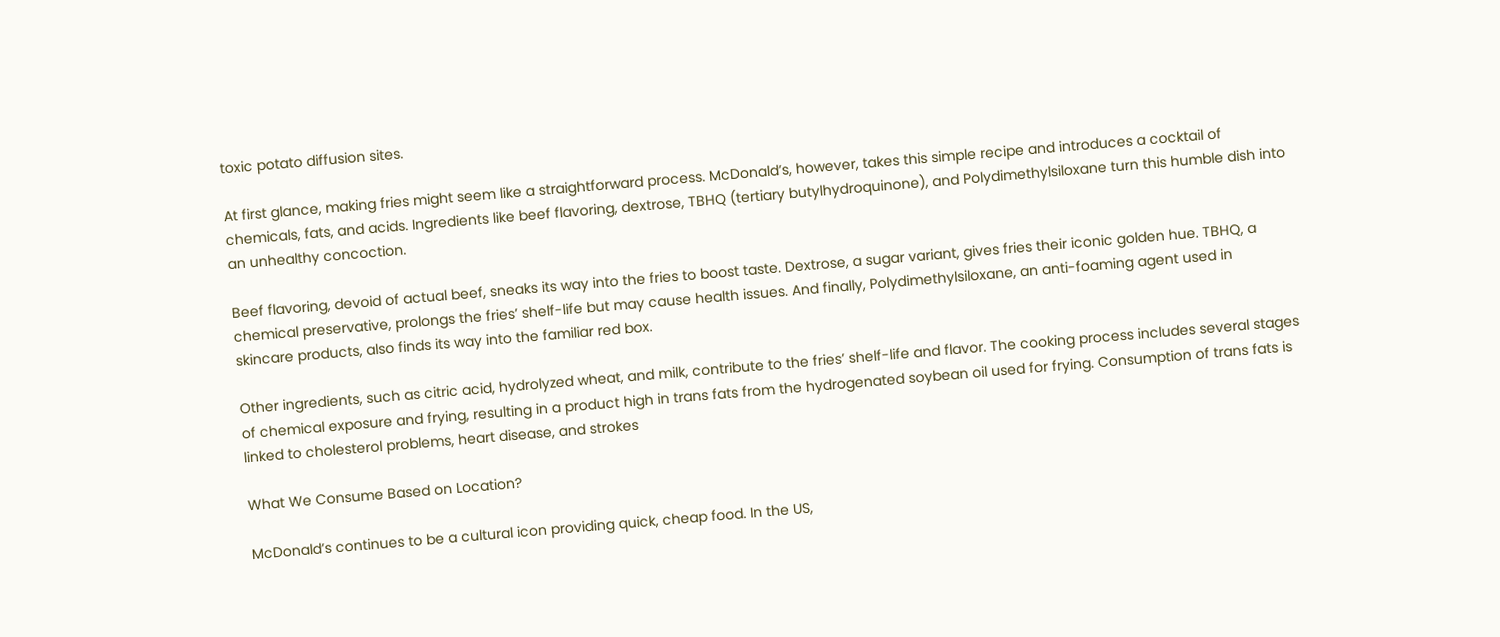toxic potato diffusion sites.

At first glance, making fries might seem like a straightforward process. McDonald’s, however, takes this simple recipe and introduces a cocktail of chemicals, fats, and acids. Ingredients like beef flavoring, dextrose, TBHQ (tertiary butylhydroquinone), and Polydimethylsiloxane turn this humble dish into an unhealthy concoction.

Beef flavoring, devoid of actual beef, sneaks its way into the fries to boost taste. Dextrose, a sugar variant, gives fries their iconic golden hue. TBHQ, a chemical preservative, prolongs the fries’ shelf-life but may cause health issues. And finally, Polydimethylsiloxane, an anti-foaming agent used in skincare products, also finds its way into the familiar red box.

Other ingredients, such as citric acid, hydrolyzed wheat, and milk, contribute to the fries’ shelf-life and flavor. The cooking process includes several stages of chemical exposure and frying, resulting in a product high in trans fats from the hydrogenated soybean oil used for frying. Consumption of trans fats is linked to cholesterol problems, heart disease, and strokes

What We Consume Based on Location?

McDonald’s continues to be a cultural icon providing quick, cheap food. In the US,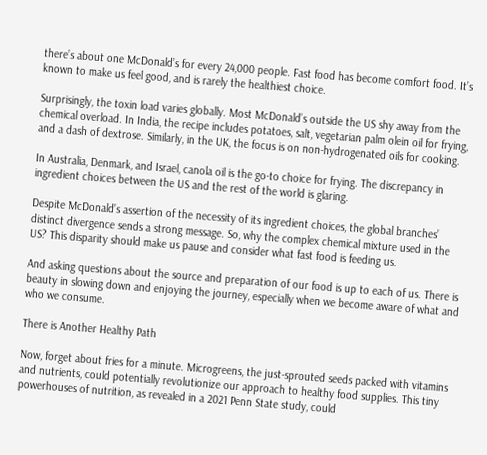there’s about one McDonald’s for every 24,000 people. Fast food has become comfort food. It’s known to make us feel good, and is rarely the healthiest choice.

Surprisingly, the toxin load varies globally. Most McDonald’s outside the US shy away from the chemical overload. In India, the recipe includes potatoes, salt, vegetarian palm olein oil for frying, and a dash of dextrose. Similarly, in the UK, the focus is on non-hydrogenated oils for cooking.

In Australia, Denmark, and Israel, canola oil is the go-to choice for frying. The discrepancy in ingredient choices between the US and the rest of the world is glaring.

Despite McDonald’s assertion of the necessity of its ingredient choices, the global branches’ distinct divergence sends a strong message. So, why the complex chemical mixture used in the US? This disparity should make us pause and consider what fast food is feeding us.

And asking questions about the source and preparation of our food is up to each of us. There is beauty in slowing down and enjoying the journey, especially when we become aware of what and who we consume.

There is Another Healthy Path

Now, forget about fries for a minute. Microgreens, the just-sprouted seeds packed with vitamins and nutrients, could potentially revolutionize our approach to healthy food supplies. This tiny powerhouses of nutrition, as revealed in a 2021 Penn State study, could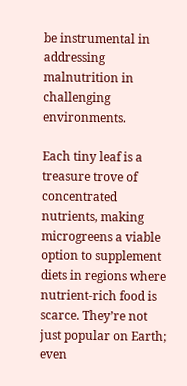be instrumental in addressing malnutrition in challenging environments.

Each tiny leaf is a treasure trove of concentrated nutrients, making microgreens a viable option to supplement diets in regions where nutrient-rich food is scarce. They’re not just popular on Earth; even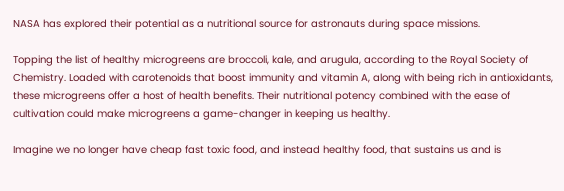NASA has explored their potential as a nutritional source for astronauts during space missions.

Topping the list of healthy microgreens are broccoli, kale, and arugula, according to the Royal Society of Chemistry. Loaded with carotenoids that boost immunity and vitamin A, along with being rich in antioxidants, these microgreens offer a host of health benefits. Their nutritional potency combined with the ease of cultivation could make microgreens a game-changer in keeping us healthy.

Imagine we no longer have cheap fast toxic food, and instead healthy food, that sustains us and is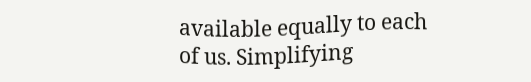available equally to each of us. Simplifying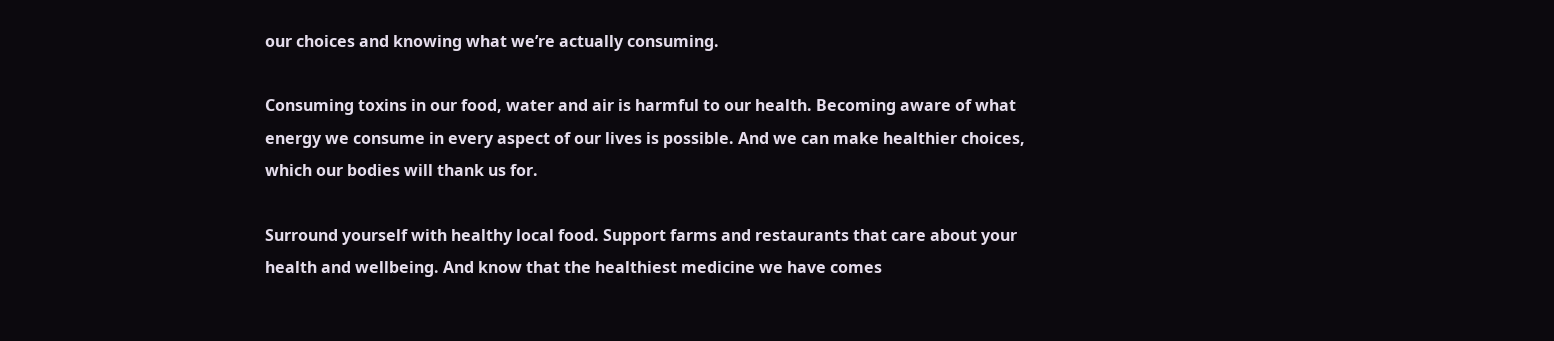our choices and knowing what we’re actually consuming.

Consuming toxins in our food, water and air is harmful to our health. Becoming aware of what energy we consume in every aspect of our lives is possible. And we can make healthier choices, which our bodies will thank us for.

Surround yourself with healthy local food. Support farms and restaurants that care about your health and wellbeing. And know that the healthiest medicine we have comes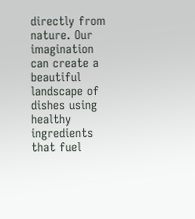directly from nature. Our imagination can create a beautiful landscape of dishes using healthy ingredients that fuel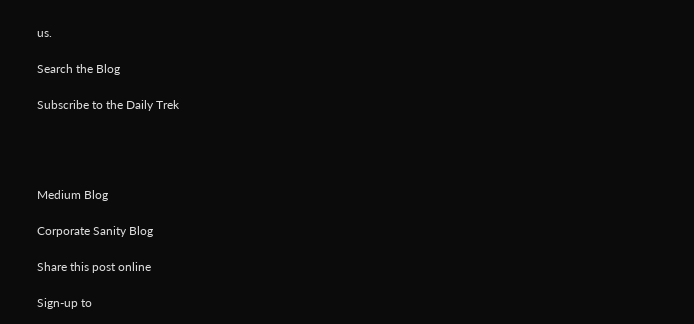us.

Search the Blog

Subscribe to the Daily Trek




Medium Blog

Corporate Sanity Blog

Share this post online

Sign-up to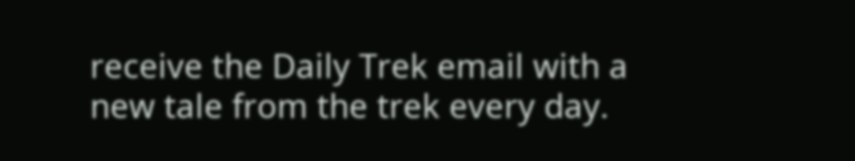receive the Daily Trek email with a new tale from the trek every day.